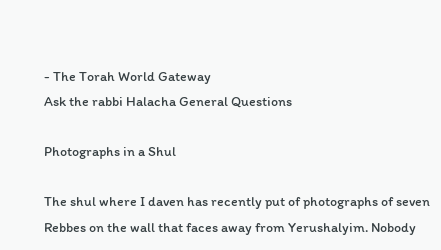- The Torah World Gateway
Ask the rabbi Halacha General Questions

Photographs in a Shul

The shul where I daven has recently put of photographs of seven Rebbes on the wall that faces away from Yerushalyim. Nobody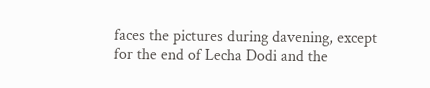faces the pictures during davening, except for the end of Lecha Dodi and the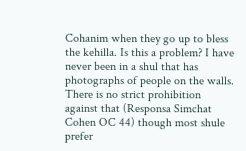Cohanim when they go up to bless the kehilla. Is this a problem? I have never been in a shul that has photographs of people on the walls.
There is no strict prohibition against that (Responsa Simchat Cohen OC 44) though most shule prefer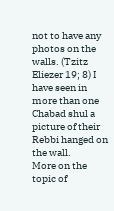not to have any photos on the walls. (Tzitz Eliezer 19; 8) I have seen in more than one Chabad shul a picture of their Rebbi hanged on the wall.
More on the topic of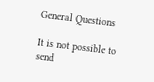General Questions

It is not possible to send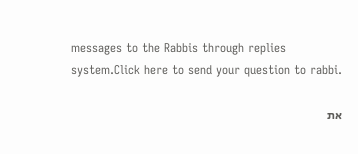messages to the Rabbis through replies system.Click here to send your question to rabbi.

את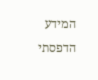המידע הדפסתי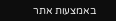באמצעות אתר